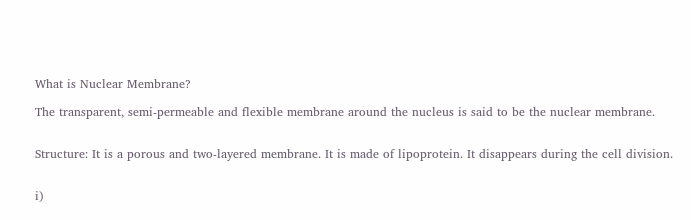What is Nuclear Membrane?

The transparent, semi-permeable and flexible membrane around the nucleus is said to be the nuclear membrane.


Structure: It is a porous and two-layered membrane. It is made of lipoprotein. It disappears during the cell division.


i)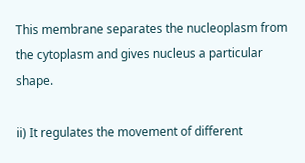This membrane separates the nucleoplasm from the cytoplasm and gives nucleus a particular shape.

ii) It regulates the movement of different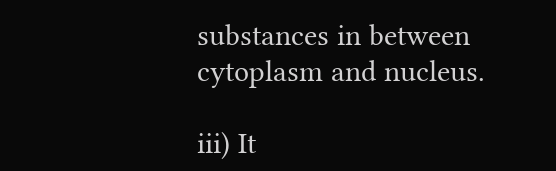substances in between cytoplasm and nucleus.

iii) It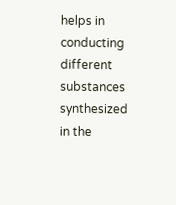helps in conducting different substances synthesized in the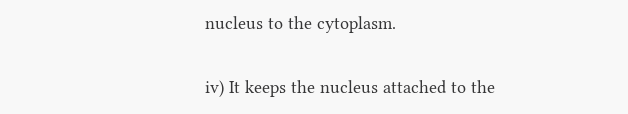nucleus to the cytoplasm.

iv) It keeps the nucleus attached to the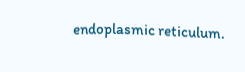endoplasmic reticulum.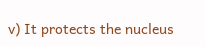v) It protects the nucleus